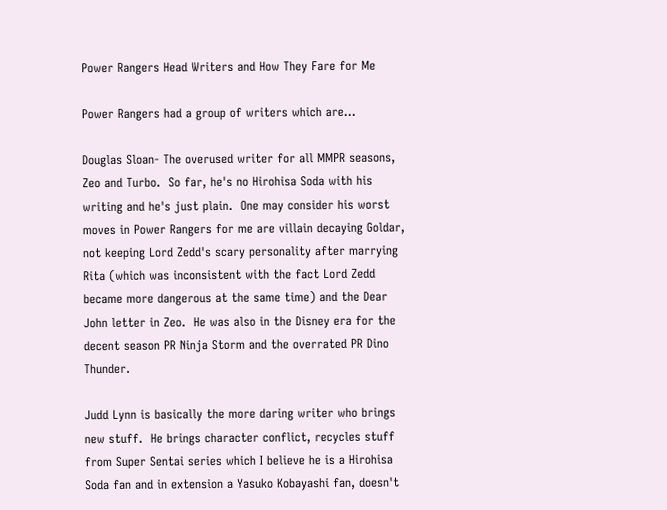Power Rangers Head Writers and How They Fare for Me

Power Rangers had a group of writers which are...

Douglas Sloan- The overused writer for all MMPR seasons, Zeo and Turbo.  So far, he's no Hirohisa Soda with his writing and he's just plain.  One may consider his worst moves in Power Rangers for me are villain decaying Goldar, not keeping Lord Zedd's scary personality after marrying Rita (which was inconsistent with the fact Lord Zedd became more dangerous at the same time) and the Dear John letter in Zeo.  He was also in the Disney era for the decent season PR Ninja Storm and the overrated PR Dino Thunder.

Judd Lynn is basically the more daring writer who brings new stuff.  He brings character conflict, recycles stuff from Super Sentai series which I believe he is a Hirohisa Soda fan and in extension a Yasuko Kobayashi fan, doesn't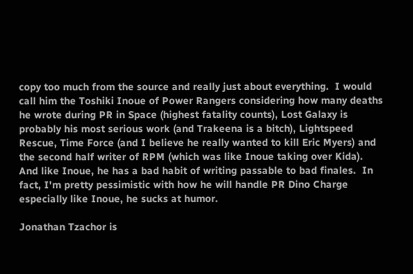copy too much from the source and really just about everything.  I would call him the Toshiki Inoue of Power Rangers considering how many deaths he wrote during PR in Space (highest fatality counts), Lost Galaxy is probably his most serious work (and Trakeena is a bitch), Lightspeed Rescue, Time Force (and I believe he really wanted to kill Eric Myers) and the second half writer of RPM (which was like Inoue taking over Kida).  And like Inoue, he has a bad habit of writing passable to bad finales.  In fact, I'm pretty pessimistic with how he will handle PR Dino Charge especially like Inoue, he sucks at humor.

Jonathan Tzachor is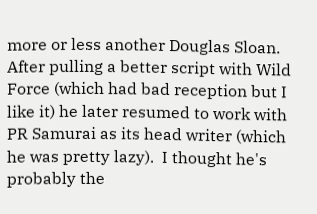more or less another Douglas Sloan.  After pulling a better script with Wild Force (which had bad reception but I like it) he later resumed to work with PR Samurai as its head writer (which he was pretty lazy).  I thought he's probably the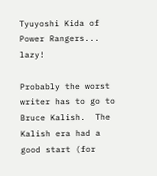Tyuyoshi Kida of Power Rangers... lazy!

Probably the worst writer has to go to Bruce Kalish.  The Kalish era had a good start (for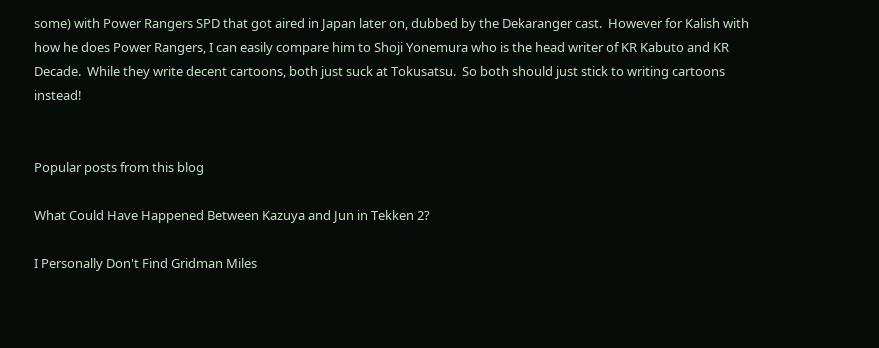some) with Power Rangers SPD that got aired in Japan later on, dubbed by the Dekaranger cast.  However for Kalish with how he does Power Rangers, I can easily compare him to Shoji Yonemura who is the head writer of KR Kabuto and KR Decade.  While they write decent cartoons, both just suck at Tokusatsu.  So both should just stick to writing cartoons instead!


Popular posts from this blog

What Could Have Happened Between Kazuya and Jun in Tekken 2?

I Personally Don't Find Gridman Miles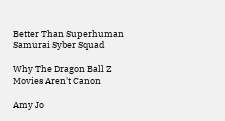Better Than Superhuman Samurai Syber Squad

Why The Dragon Ball Z Movies Aren't Canon

Amy Jo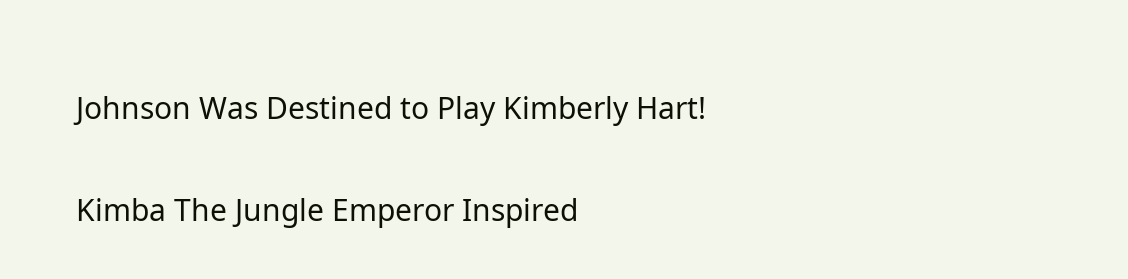Johnson Was Destined to Play Kimberly Hart!

Kimba The Jungle Emperor Inspired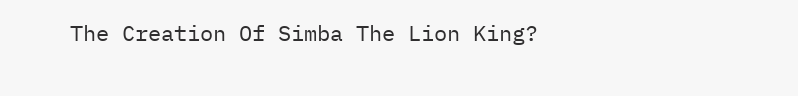The Creation Of Simba The Lion King?